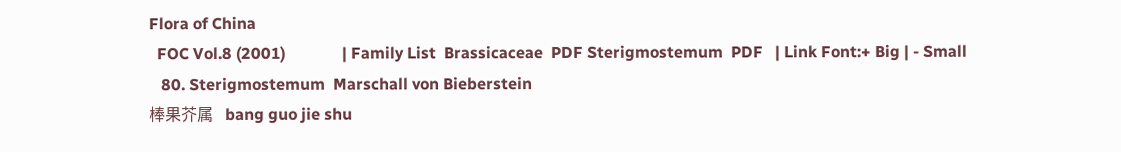Flora of China
  FOC Vol.8 (2001)              | Family List  Brassicaceae  PDF Sterigmostemum  PDF   | Link Font:+ Big | - Small
   80. Sterigmostemum  Marschall von Bieberstein
棒果芥属   bang guo jie shu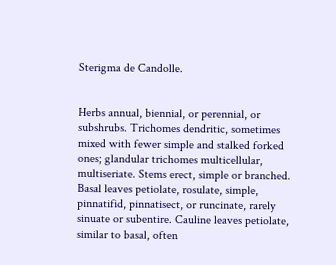Sterigma de Candolle.


Herbs annual, biennial, or perennial, or subshrubs. Trichomes dendritic, sometimes mixed with fewer simple and stalked forked ones; glandular trichomes multicellular, multiseriate. Stems erect, simple or branched. Basal leaves petiolate, rosulate, simple, pinnatifid, pinnatisect, or runcinate, rarely sinuate or subentire. Cauline leaves petiolate, similar to basal, often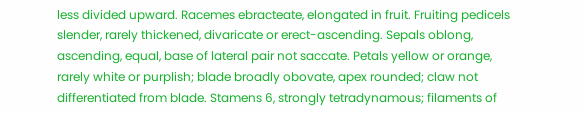less divided upward. Racemes ebracteate, elongated in fruit. Fruiting pedicels slender, rarely thickened, divaricate or erect-ascending. Sepals oblong, ascending, equal, base of lateral pair not saccate. Petals yellow or orange, rarely white or purplish; blade broadly obovate, apex rounded; claw not differentiated from blade. Stamens 6, strongly tetradynamous; filaments of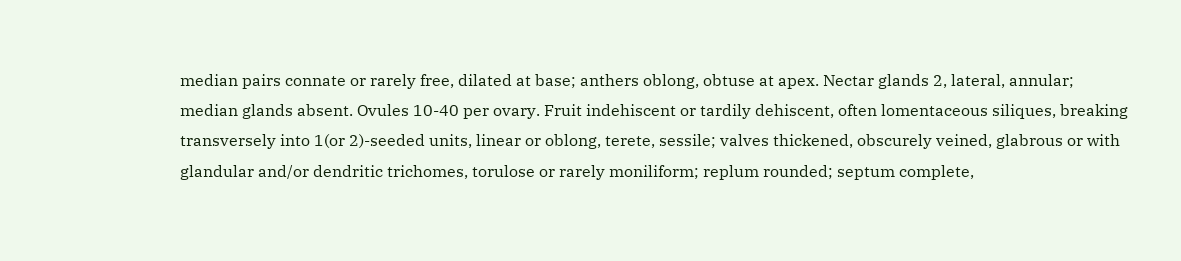median pairs connate or rarely free, dilated at base; anthers oblong, obtuse at apex. Nectar glands 2, lateral, annular; median glands absent. Ovules 10-40 per ovary. Fruit indehiscent or tardily dehiscent, often lomentaceous siliques, breaking transversely into 1(or 2)-seeded units, linear or oblong, terete, sessile; valves thickened, obscurely veined, glabrous or with glandular and/or dendritic trichomes, torulose or rarely moniliform; replum rounded; septum complete,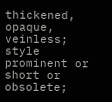thickened, opaque, veinless; style prominent or short or obsolete;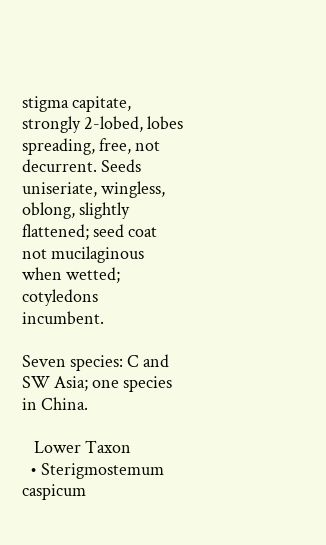stigma capitate, strongly 2-lobed, lobes spreading, free, not decurrent. Seeds uniseriate, wingless, oblong, slightly flattened; seed coat not mucilaginous when wetted; cotyledons incumbent.

Seven species: C and SW Asia; one species in China.

   Lower Taxon
  • Sterigmostemum caspicum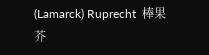(Lamarck) Ruprecht  棒果芥